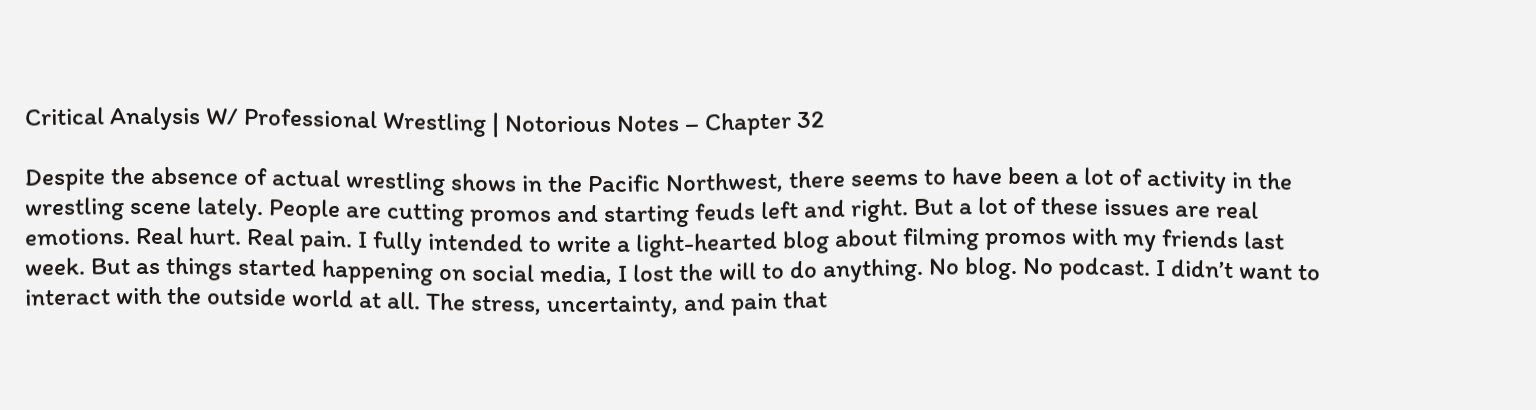Critical Analysis W/ Professional Wrestling | Notorious Notes – Chapter 32

Despite the absence of actual wrestling shows in the Pacific Northwest, there seems to have been a lot of activity in the wrestling scene lately. People are cutting promos and starting feuds left and right. But a lot of these issues are real emotions. Real hurt. Real pain. I fully intended to write a light-hearted blog about filming promos with my friends last week. But as things started happening on social media, I lost the will to do anything. No blog. No podcast. I didn’t want to interact with the outside world at all. The stress, uncertainty, and pain that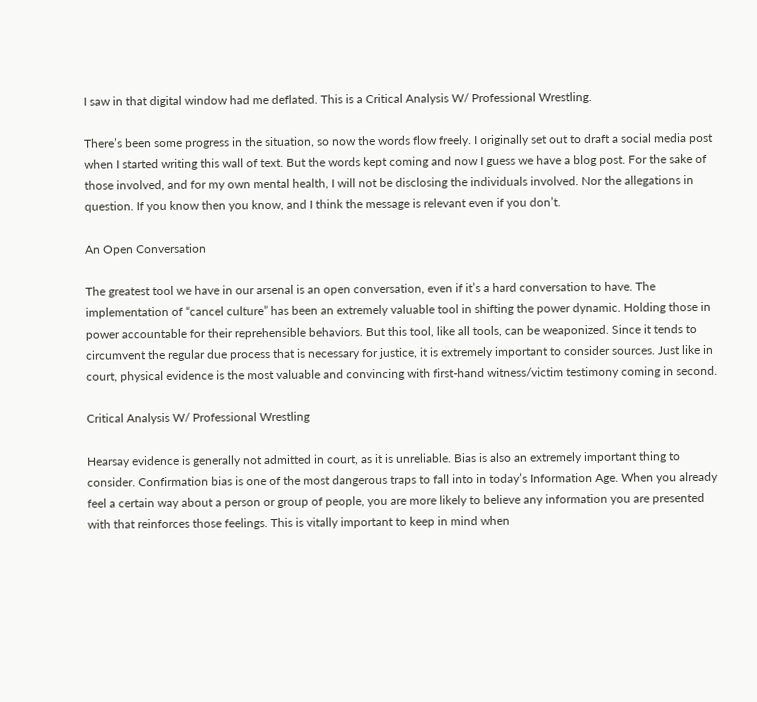I saw in that digital window had me deflated. This is a Critical Analysis W/ Professional Wrestling.

There’s been some progress in the situation, so now the words flow freely. I originally set out to draft a social media post when I started writing this wall of text. But the words kept coming and now I guess we have a blog post. For the sake of those involved, and for my own mental health, I will not be disclosing the individuals involved. Nor the allegations in question. If you know then you know, and I think the message is relevant even if you don’t.

An Open Conversation

The greatest tool we have in our arsenal is an open conversation, even if it’s a hard conversation to have. The implementation of “cancel culture” has been an extremely valuable tool in shifting the power dynamic. Holding those in power accountable for their reprehensible behaviors. But this tool, like all tools, can be weaponized. Since it tends to circumvent the regular due process that is necessary for justice, it is extremely important to consider sources. Just like in court, physical evidence is the most valuable and convincing with first-hand witness/victim testimony coming in second.

Critical Analysis W/ Professional Wrestling

Hearsay evidence is generally not admitted in court, as it is unreliable. Bias is also an extremely important thing to consider. Confirmation bias is one of the most dangerous traps to fall into in today’s Information Age. When you already feel a certain way about a person or group of people, you are more likely to believe any information you are presented with that reinforces those feelings. This is vitally important to keep in mind when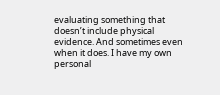evaluating something that doesn’t include physical evidence. And sometimes even when it does. I have my own personal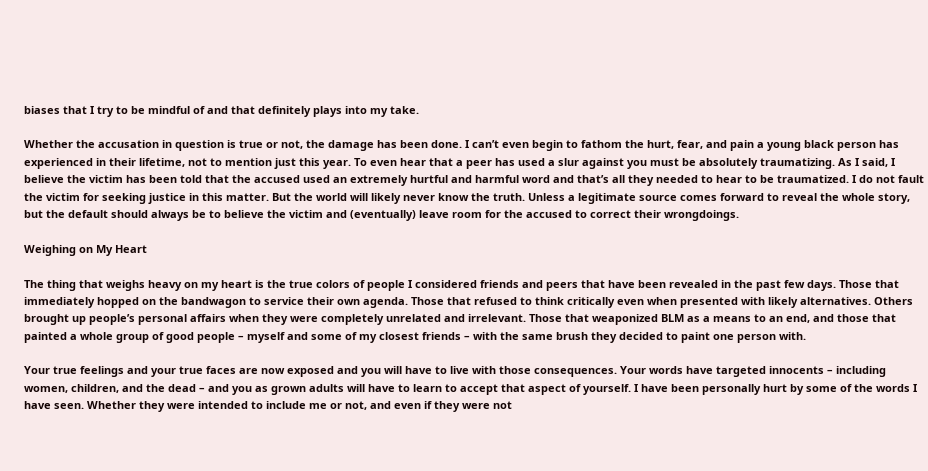biases that I try to be mindful of and that definitely plays into my take.

Whether the accusation in question is true or not, the damage has been done. I can’t even begin to fathom the hurt, fear, and pain a young black person has experienced in their lifetime, not to mention just this year. To even hear that a peer has used a slur against you must be absolutely traumatizing. As I said, I believe the victim has been told that the accused used an extremely hurtful and harmful word and that’s all they needed to hear to be traumatized. I do not fault the victim for seeking justice in this matter. But the world will likely never know the truth. Unless a legitimate source comes forward to reveal the whole story, but the default should always be to believe the victim and (eventually) leave room for the accused to correct their wrongdoings.

Weighing on My Heart

The thing that weighs heavy on my heart is the true colors of people I considered friends and peers that have been revealed in the past few days. Those that immediately hopped on the bandwagon to service their own agenda. Those that refused to think critically even when presented with likely alternatives. Others brought up people’s personal affairs when they were completely unrelated and irrelevant. Those that weaponized BLM as a means to an end, and those that painted a whole group of good people – myself and some of my closest friends – with the same brush they decided to paint one person with.

Your true feelings and your true faces are now exposed and you will have to live with those consequences. Your words have targeted innocents – including women, children, and the dead – and you as grown adults will have to learn to accept that aspect of yourself. I have been personally hurt by some of the words I have seen. Whether they were intended to include me or not, and even if they were not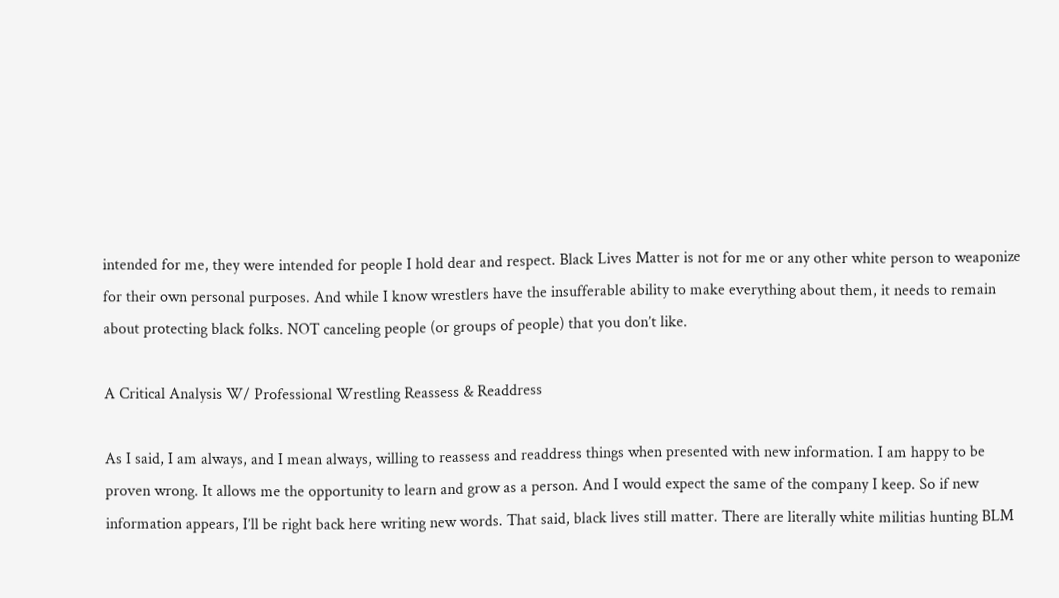intended for me, they were intended for people I hold dear and respect. Black Lives Matter is not for me or any other white person to weaponize for their own personal purposes. And while I know wrestlers have the insufferable ability to make everything about them, it needs to remain about protecting black folks. NOT canceling people (or groups of people) that you don’t like.

A Critical Analysis W/ Professional Wrestling Reassess & Readdress

As I said, I am always, and I mean always, willing to reassess and readdress things when presented with new information. I am happy to be proven wrong. It allows me the opportunity to learn and grow as a person. And I would expect the same of the company I keep. So if new information appears, I’ll be right back here writing new words. That said, black lives still matter. There are literally white militias hunting BLM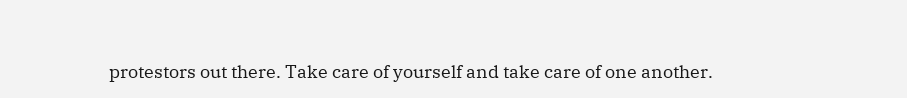protestors out there. Take care of yourself and take care of one another.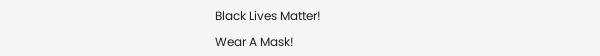Black Lives Matter!

Wear A Mask!